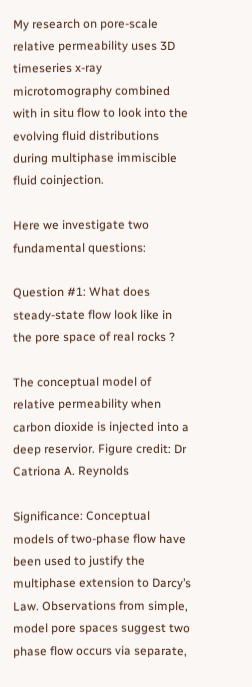My research on pore-scale relative permeability uses 3D timeseries x-ray microtomography combined with in situ flow to look into the evolving fluid distributions during multiphase immiscible fluid coinjection.

Here we investigate two fundamental questions:

Question #1: What does steady-state flow look like in the pore space of real rocks ?

The conceptual model of relative permeability when carbon dioxide is injected into a deep reservior. Figure credit: Dr Catriona A. Reynolds

Significance: Conceptual models of two-phase flow have been used to justify the multiphase extension to Darcy’s Law. Observations from simple, model pore spaces suggest two phase flow occurs via separate,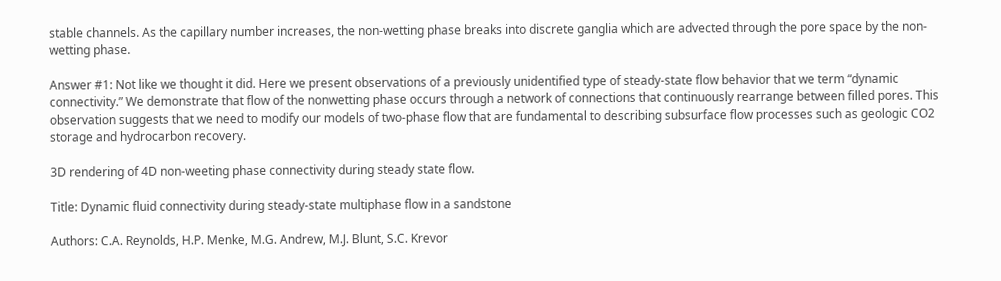stable channels. As the capillary number increases, the non-wetting phase breaks into discrete ganglia which are advected through the pore space by the non-wetting phase.

Answer #1: Not like we thought it did. Here we present observations of a previously unidentified type of steady-state flow behavior that we term “dynamic connectivity.” We demonstrate that flow of the nonwetting phase occurs through a network of connections that continuously rearrange between filled pores. This observation suggests that we need to modify our models of two-phase flow that are fundamental to describing subsurface flow processes such as geologic CO2 storage and hydrocarbon recovery.

3D rendering of 4D non-weeting phase connectivity during steady state flow.

Title: Dynamic fluid connectivity during steady-state multiphase flow in a sandstone

Authors: C.A. Reynolds, H.P. Menke, M.G. Andrew, M.J. Blunt, S.C. Krevor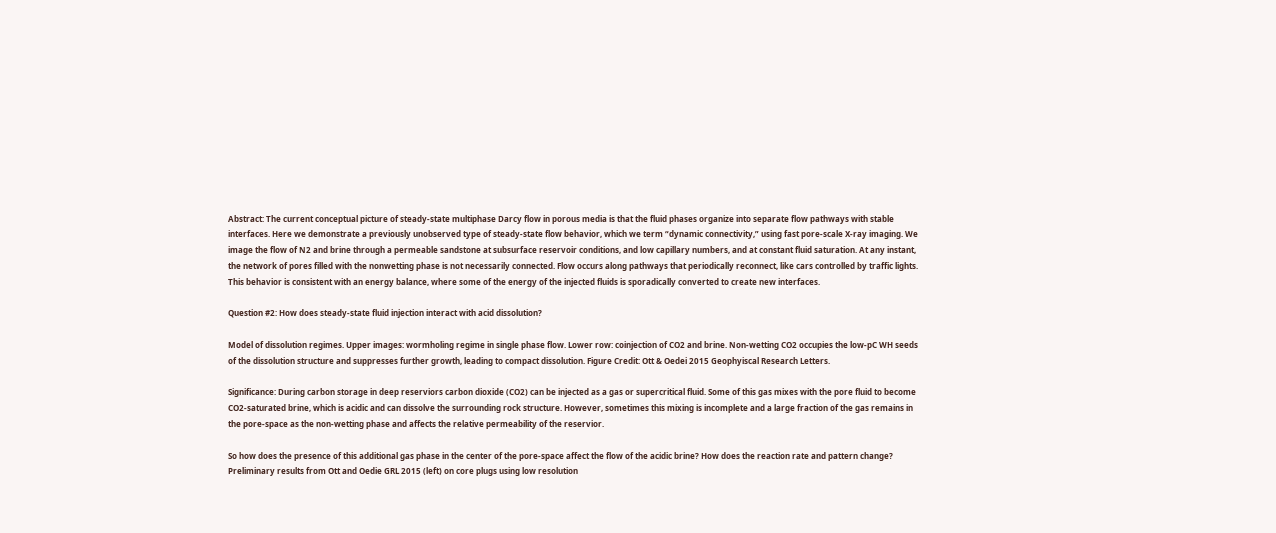Abstract: The current conceptual picture of steady-state multiphase Darcy flow in porous media is that the fluid phases organize into separate flow pathways with stable interfaces. Here we demonstrate a previously unobserved type of steady-state flow behavior, which we term “dynamic connectivity,” using fast pore-scale X-ray imaging. We image the flow of N2 and brine through a permeable sandstone at subsurface reservoir conditions, and low capillary numbers, and at constant fluid saturation. At any instant, the network of pores filled with the nonwetting phase is not necessarily connected. Flow occurs along pathways that periodically reconnect, like cars controlled by traffic lights. This behavior is consistent with an energy balance, where some of the energy of the injected fluids is sporadically converted to create new interfaces.

Question #2: How does steady-state fluid injection interact with acid dissolution?

Model of dissolution regimes. Upper images: wormholing regime in single phase flow. Lower row: coinjection of CO2 and brine. Non-wetting CO2 occupies the low-pC WH seeds of the dissolution structure and suppresses further growth, leading to compact dissolution. Figure Credit: Ott & Oedei 2015 Geophyiscal Research Letters.

Significance: During carbon storage in deep reserviors carbon dioxide (CO2) can be injected as a gas or supercritical fluid. Some of this gas mixes with the pore fluid to become CO2-saturated brine, which is acidic and can dissolve the surrounding rock structure. However, sometimes this mixing is incomplete and a large fraction of the gas remains in the pore-space as the non-wetting phase and affects the relative permeability of the reservior.

So how does the presence of this additional gas phase in the center of the pore-space affect the flow of the acidic brine? How does the reaction rate and pattern change? Preliminary results from Ott and Oedie GRL 2015 (left) on core plugs using low resolution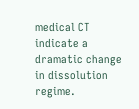medical CT indicate a dramatic change in dissolution regime.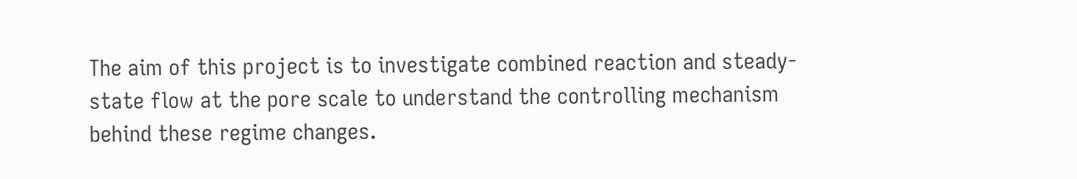The aim of this project is to investigate combined reaction and steady-state flow at the pore scale to understand the controlling mechanism behind these regime changes.